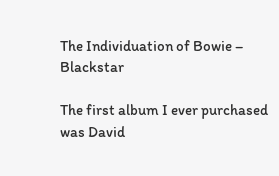The Individuation of Bowie – Blackstar

The first album I ever purchased was David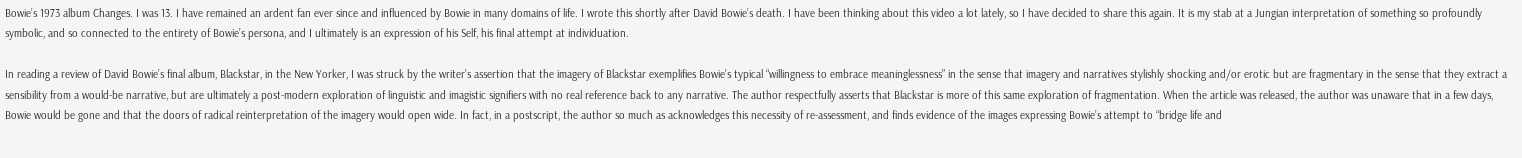Bowie’s 1973 album Changes. I was 13. I have remained an ardent fan ever since and influenced by Bowie in many domains of life. I wrote this shortly after David Bowie’s death. I have been thinking about this video a lot lately, so I have decided to share this again. It is my stab at a Jungian interpretation of something so profoundly symbolic, and so connected to the entirety of Bowie’s persona, and I ultimately is an expression of his Self, his final attempt at individuation.

In reading a review of David Bowie’s final album, Blackstar, in the New Yorker, I was struck by the writer’s assertion that the imagery of Blackstar exemplifies Bowie’s typical “willingness to embrace meaninglessness” in the sense that imagery and narratives stylishly shocking and/or erotic but are fragmentary in the sense that they extract a sensibility from a would-be narrative, but are ultimately a post-modern exploration of linguistic and imagistic signifiers with no real reference back to any narrative. The author respectfully asserts that Blackstar is more of this same exploration of fragmentation. When the article was released, the author was unaware that in a few days, Bowie would be gone and that the doors of radical reinterpretation of the imagery would open wide. In fact, in a postscript, the author so much as acknowledges this necessity of re-assessment, and finds evidence of the images expressing Bowie’s attempt to “bridge life and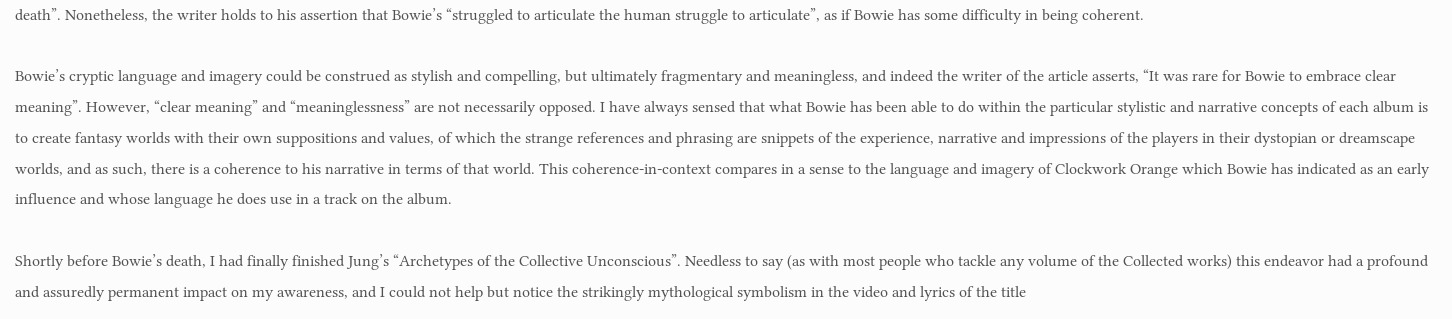death”. Nonetheless, the writer holds to his assertion that Bowie’s “struggled to articulate the human struggle to articulate”, as if Bowie has some difficulty in being coherent.

Bowie’s cryptic language and imagery could be construed as stylish and compelling, but ultimately fragmentary and meaningless, and indeed the writer of the article asserts, “It was rare for Bowie to embrace clear meaning”. However, “clear meaning” and “meaninglessness” are not necessarily opposed. I have always sensed that what Bowie has been able to do within the particular stylistic and narrative concepts of each album is to create fantasy worlds with their own suppositions and values, of which the strange references and phrasing are snippets of the experience, narrative and impressions of the players in their dystopian or dreamscape worlds, and as such, there is a coherence to his narrative in terms of that world. This coherence-in-context compares in a sense to the language and imagery of Clockwork Orange which Bowie has indicated as an early influence and whose language he does use in a track on the album.

Shortly before Bowie’s death, I had finally finished Jung’s “Archetypes of the Collective Unconscious”. Needless to say (as with most people who tackle any volume of the Collected works) this endeavor had a profound and assuredly permanent impact on my awareness, and I could not help but notice the strikingly mythological symbolism in the video and lyrics of the title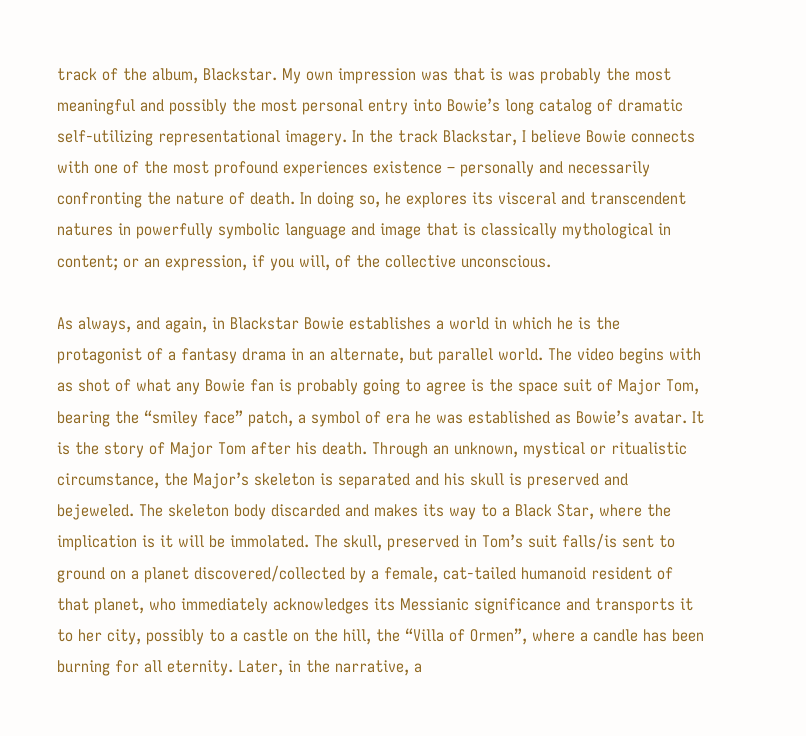track of the album, Blackstar. My own impression was that is was probably the most meaningful and possibly the most personal entry into Bowie’s long catalog of dramatic self-utilizing representational imagery. In the track Blackstar, I believe Bowie connects with one of the most profound experiences existence – personally and necessarily confronting the nature of death. In doing so, he explores its visceral and transcendent natures in powerfully symbolic language and image that is classically mythological in content; or an expression, if you will, of the collective unconscious.

As always, and again, in Blackstar Bowie establishes a world in which he is the protagonist of a fantasy drama in an alternate, but parallel world. The video begins with as shot of what any Bowie fan is probably going to agree is the space suit of Major Tom, bearing the “smiley face” patch, a symbol of era he was established as Bowie’s avatar. It is the story of Major Tom after his death. Through an unknown, mystical or ritualistic circumstance, the Major’s skeleton is separated and his skull is preserved and bejeweled. The skeleton body discarded and makes its way to a Black Star, where the implication is it will be immolated. The skull, preserved in Tom’s suit falls/is sent to ground on a planet discovered/collected by a female, cat-tailed humanoid resident of that planet, who immediately acknowledges its Messianic significance and transports it to her city, possibly to a castle on the hill, the “Villa of Ormen”, where a candle has been burning for all eternity. Later, in the narrative, a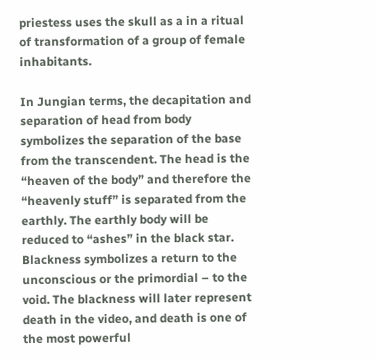priestess uses the skull as a in a ritual of transformation of a group of female inhabitants.

In Jungian terms, the decapitation and separation of head from body symbolizes the separation of the base from the transcendent. The head is the “heaven of the body” and therefore the “heavenly stuff” is separated from the earthly. The earthly body will be reduced to “ashes” in the black star. Blackness symbolizes a return to the unconscious or the primordial – to the void. The blackness will later represent death in the video, and death is one of the most powerful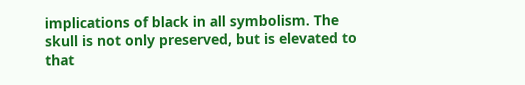implications of black in all symbolism. The skull is not only preserved, but is elevated to that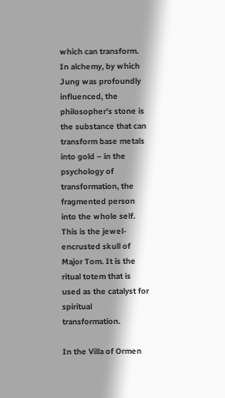which can transform. In alchemy, by which Jung was profoundly influenced, the philosopher’s stone is the substance that can transform base metals into gold – in the psychology of transformation, the fragmented person into the whole self. This is the jewel-encrusted skull of Major Tom. It is the ritual totem that is used as the catalyst for spiritual transformation.

In the Villa of Ormen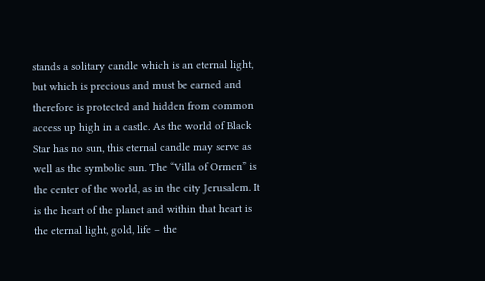stands a solitary candle which is an eternal light, but which is precious and must be earned and therefore is protected and hidden from common access up high in a castle. As the world of Black Star has no sun, this eternal candle may serve as well as the symbolic sun. The “Villa of Ormen” is the center of the world, as in the city Jerusalem. It is the heart of the planet and within that heart is the eternal light, gold, life – the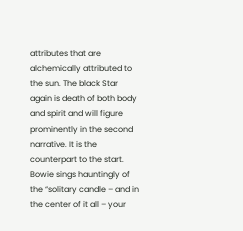attributes that are alchemically attributed to the sun. The black Star again is death of both body and spirit and will figure prominently in the second narrative. It is the counterpart to the start. Bowie sings hauntingly of the “solitary candle – and in the center of it all – your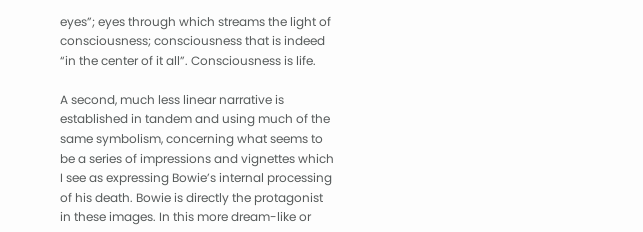eyes”; eyes through which streams the light of consciousness; consciousness that is indeed “in the center of it all”. Consciousness is life.

A second, much less linear narrative is established in tandem and using much of the same symbolism, concerning what seems to be a series of impressions and vignettes which I see as expressing Bowie’s internal processing of his death. Bowie is directly the protagonist in these images. In this more dream-like or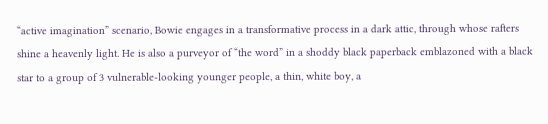“active imagination” scenario, Bowie engages in a transformative process in a dark attic, through whose rafters shine a heavenly light. He is also a purveyor of “the word” in a shoddy black paperback emblazoned with a black star to a group of 3 vulnerable-looking younger people, a thin, white boy, a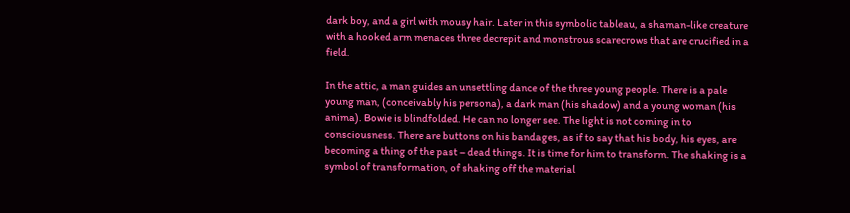dark boy, and a girl with mousy hair. Later in this symbolic tableau, a shaman-like creature with a hooked arm menaces three decrepit and monstrous scarecrows that are crucified in a field.

In the attic, a man guides an unsettling dance of the three young people. There is a pale young man, (conceivably his persona), a dark man (his shadow) and a young woman (his anima). Bowie is blindfolded. He can no longer see. The light is not coming in to consciousness. There are buttons on his bandages, as if to say that his body, his eyes, are becoming a thing of the past – dead things. It is time for him to transform. The shaking is a symbol of transformation, of shaking off the material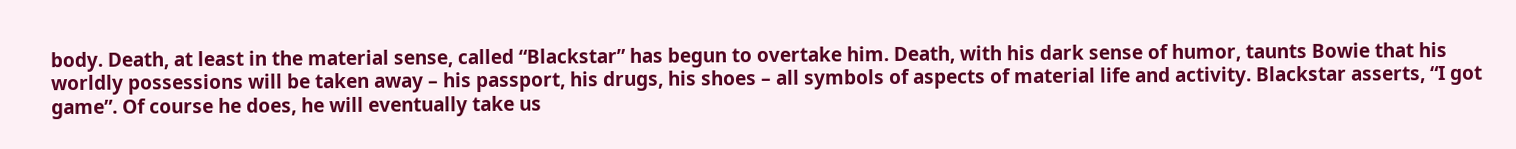body. Death, at least in the material sense, called “Blackstar” has begun to overtake him. Death, with his dark sense of humor, taunts Bowie that his worldly possessions will be taken away – his passport, his drugs, his shoes – all symbols of aspects of material life and activity. Blackstar asserts, “I got game”. Of course he does, he will eventually take us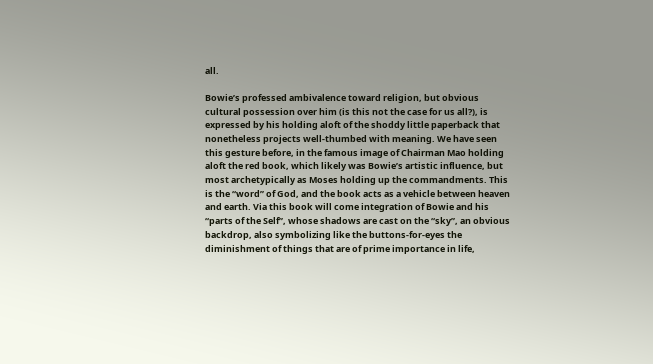all.

Bowie’s professed ambivalence toward religion, but obvious cultural possession over him (is this not the case for us all?), is expressed by his holding aloft of the shoddy little paperback that nonetheless projects well-thumbed with meaning. We have seen this gesture before, in the famous image of Chairman Mao holding aloft the red book, which likely was Bowie’s artistic influence, but most archetypically as Moses holding up the commandments. This is the “word” of God, and the book acts as a vehicle between heaven and earth. Via this book will come integration of Bowie and his “parts of the Self”, whose shadows are cast on the “sky”, an obvious backdrop, also symbolizing like the buttons-for-eyes the diminishment of things that are of prime importance in life,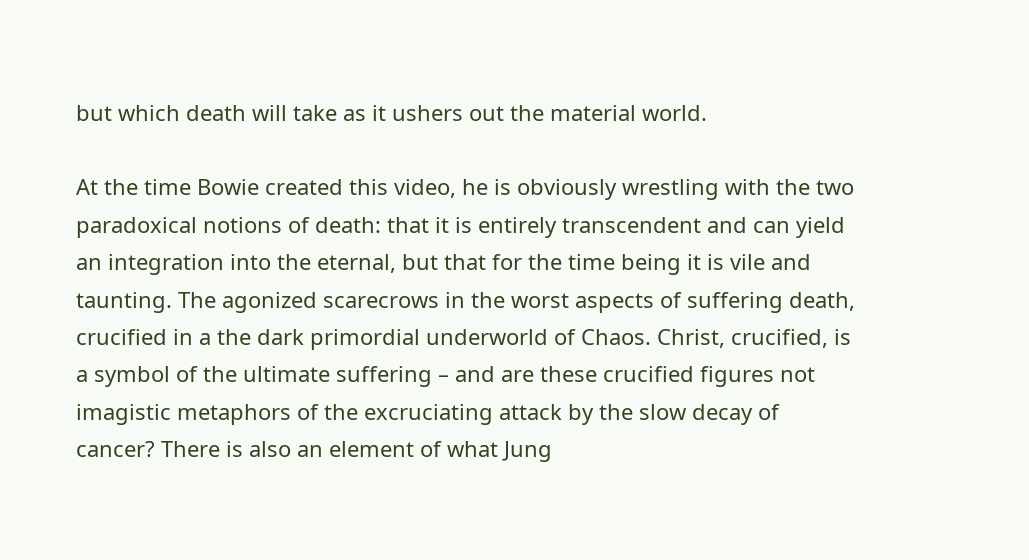but which death will take as it ushers out the material world.

At the time Bowie created this video, he is obviously wrestling with the two paradoxical notions of death: that it is entirely transcendent and can yield an integration into the eternal, but that for the time being it is vile and taunting. The agonized scarecrows in the worst aspects of suffering death, crucified in a the dark primordial underworld of Chaos. Christ, crucified, is a symbol of the ultimate suffering – and are these crucified figures not imagistic metaphors of the excruciating attack by the slow decay of cancer? There is also an element of what Jung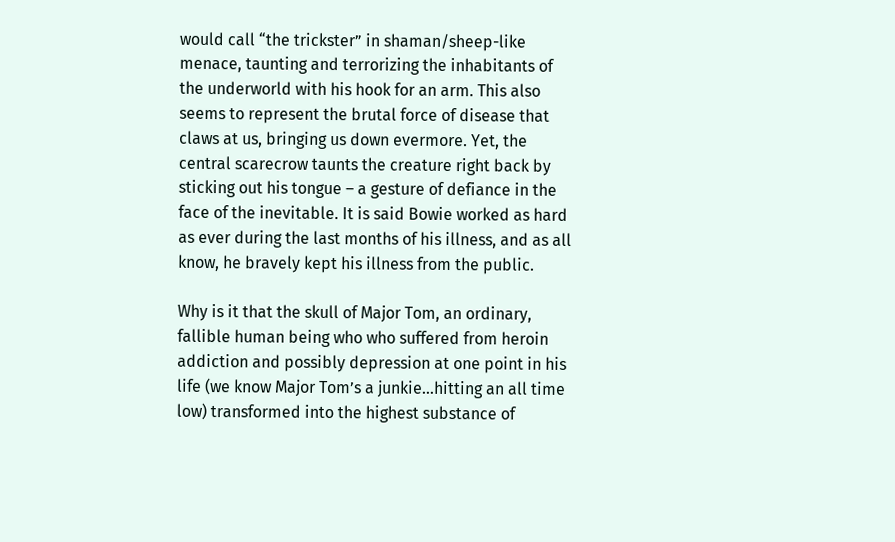would call “the trickster” in shaman/sheep-like menace, taunting and terrorizing the inhabitants of the underworld with his hook for an arm. This also seems to represent the brutal force of disease that claws at us, bringing us down evermore. Yet, the central scarecrow taunts the creature right back by sticking out his tongue – a gesture of defiance in the face of the inevitable. It is said Bowie worked as hard as ever during the last months of his illness, and as all know, he bravely kept his illness from the public.

Why is it that the skull of Major Tom, an ordinary, fallible human being who who suffered from heroin addiction and possibly depression at one point in his life (we know Major Tom’s a junkie…hitting an all time low) transformed into the highest substance of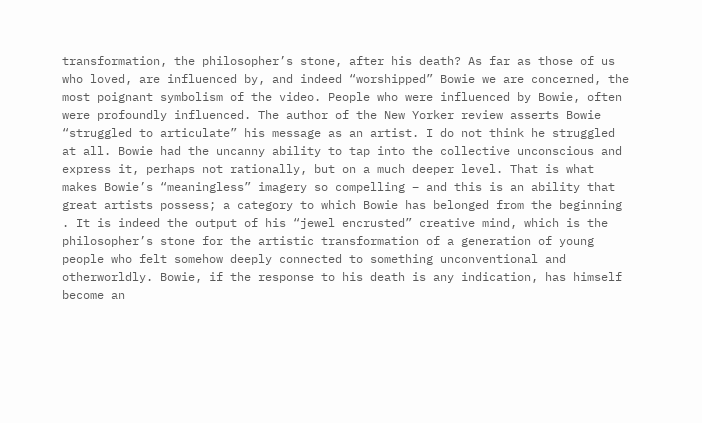transformation, the philosopher’s stone, after his death? As far as those of us who loved, are influenced by, and indeed “worshipped” Bowie we are concerned, the most poignant symbolism of the video. People who were influenced by Bowie, often were profoundly influenced. The author of the New Yorker review asserts Bowie “struggled to articulate” his message as an artist. I do not think he struggled at all. Bowie had the uncanny ability to tap into the collective unconscious and express it, perhaps not rationally, but on a much deeper level. That is what makes Bowie’s “meaningless” imagery so compelling – and this is an ability that great artists possess; a category to which Bowie has belonged from the beginning . It is indeed the output of his “jewel encrusted” creative mind, which is the philosopher’s stone for the artistic transformation of a generation of young people who felt somehow deeply connected to something unconventional and otherworldly. Bowie, if the response to his death is any indication, has himself become an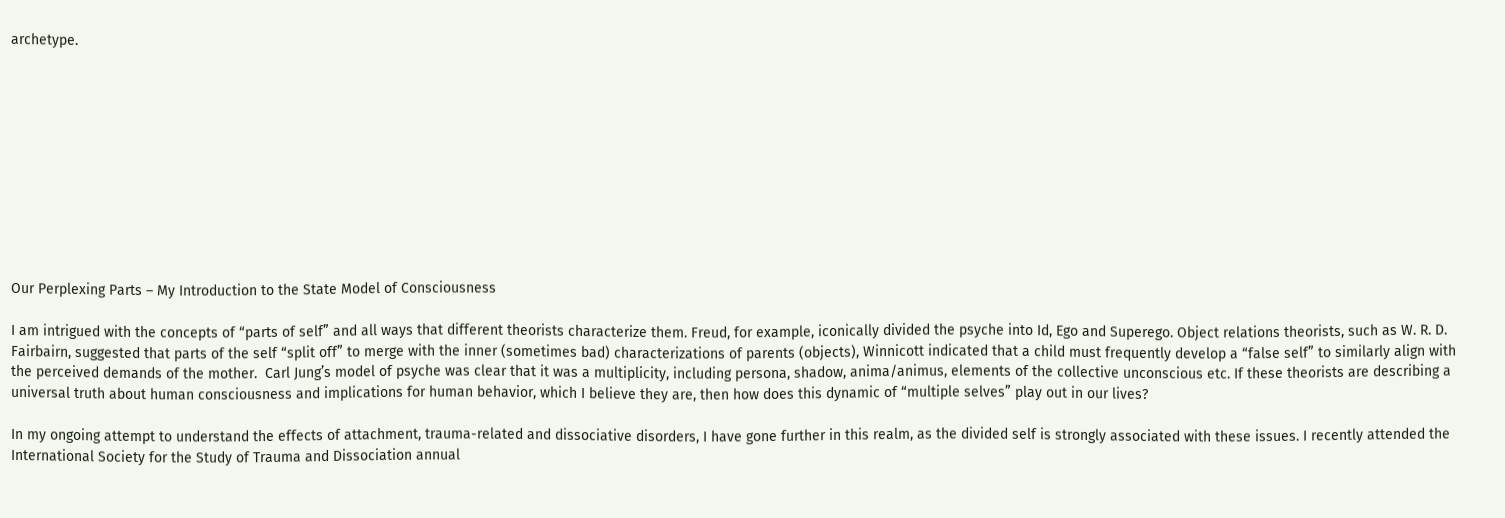archetype.











Our Perplexing Parts – My Introduction to the State Model of Consciousness

I am intrigued with the concepts of “parts of self” and all ways that different theorists characterize them. Freud, for example, iconically divided the psyche into Id, Ego and Superego. Object relations theorists, such as W. R. D. Fairbairn, suggested that parts of the self “split off” to merge with the inner (sometimes bad) characterizations of parents (objects), Winnicott indicated that a child must frequently develop a “false self” to similarly align with the perceived demands of the mother.  Carl Jung’s model of psyche was clear that it was a multiplicity, including persona, shadow, anima/animus, elements of the collective unconscious etc. If these theorists are describing a universal truth about human consciousness and implications for human behavior, which I believe they are, then how does this dynamic of “multiple selves” play out in our lives?

In my ongoing attempt to understand the effects of attachment, trauma-related and dissociative disorders, I have gone further in this realm, as the divided self is strongly associated with these issues. I recently attended the International Society for the Study of Trauma and Dissociation annual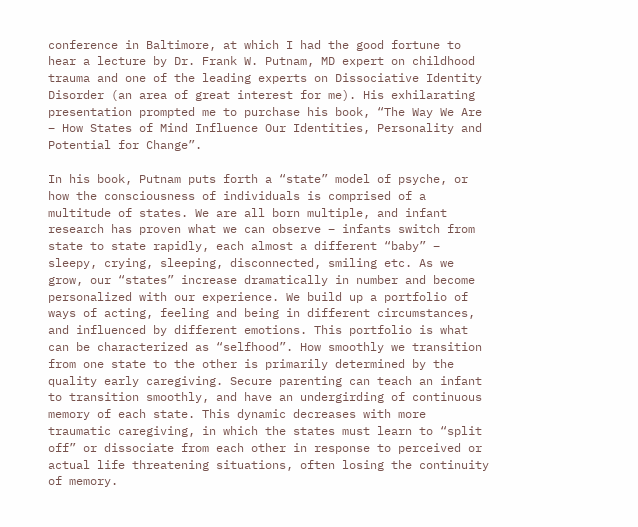conference in Baltimore, at which I had the good fortune to hear a lecture by Dr. Frank W. Putnam, MD expert on childhood trauma and one of the leading experts on Dissociative Identity Disorder (an area of great interest for me). His exhilarating presentation prompted me to purchase his book, “The Way We Are – How States of Mind Influence Our Identities, Personality and Potential for Change”.

In his book, Putnam puts forth a “state” model of psyche, or how the consciousness of individuals is comprised of a multitude of states. We are all born multiple, and infant research has proven what we can observe – infants switch from state to state rapidly, each almost a different “baby” – sleepy, crying, sleeping, disconnected, smiling etc. As we grow, our “states” increase dramatically in number and become personalized with our experience. We build up a portfolio of ways of acting, feeling and being in different circumstances, and influenced by different emotions. This portfolio is what can be characterized as “selfhood”. How smoothly we transition from one state to the other is primarily determined by the quality early caregiving. Secure parenting can teach an infant to transition smoothly, and have an undergirding of continuous memory of each state. This dynamic decreases with more traumatic caregiving, in which the states must learn to “split off” or dissociate from each other in response to perceived or actual life threatening situations, often losing the continuity of memory.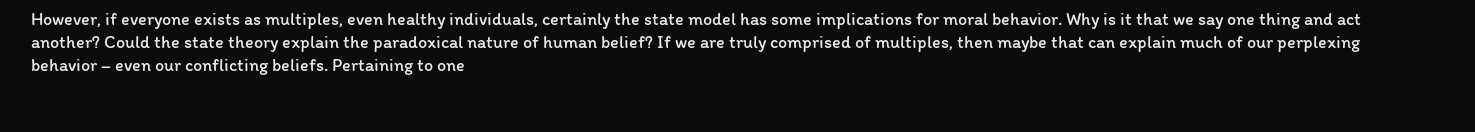However, if everyone exists as multiples, even healthy individuals, certainly the state model has some implications for moral behavior. Why is it that we say one thing and act another? Could the state theory explain the paradoxical nature of human belief? If we are truly comprised of multiples, then maybe that can explain much of our perplexing behavior – even our conflicting beliefs. Pertaining to one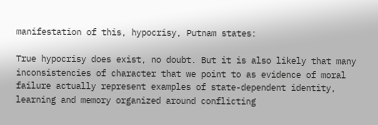manifestation of this, hypocrisy, Putnam states:

True hypocrisy does exist, no doubt. But it is also likely that many inconsistencies of character that we point to as evidence of moral failure actually represent examples of state-dependent identity, learning and memory organized around conflicting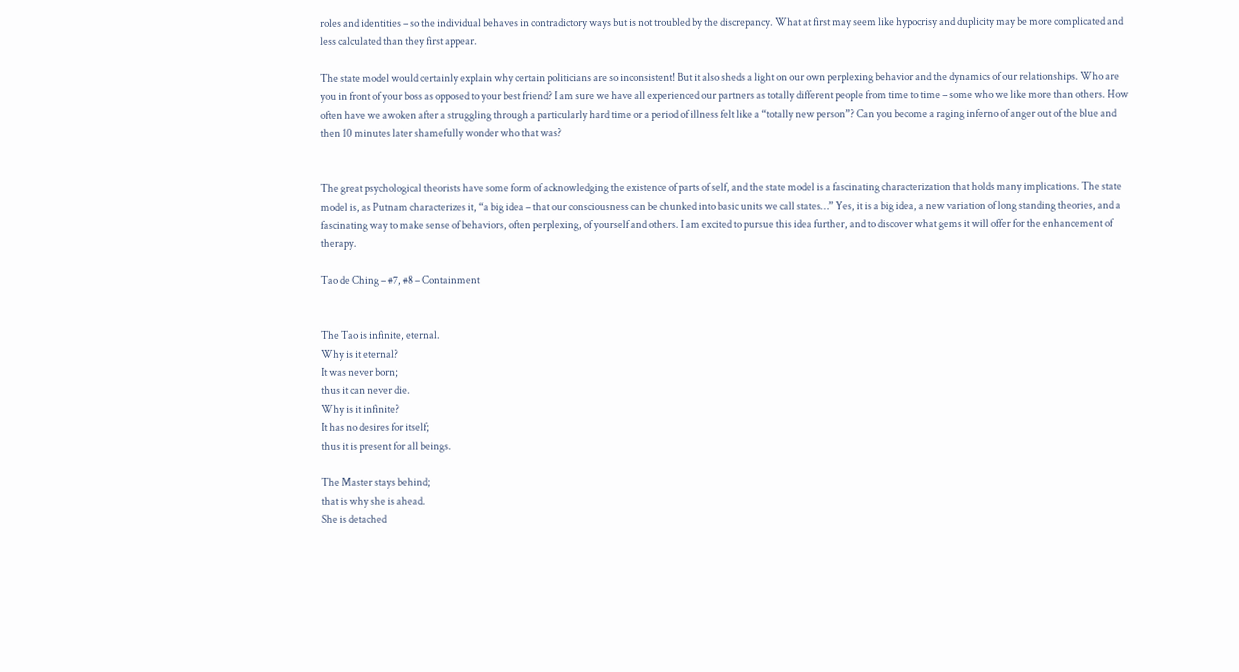roles and identities – so the individual behaves in contradictory ways but is not troubled by the discrepancy. What at first may seem like hypocrisy and duplicity may be more complicated and less calculated than they first appear.

The state model would certainly explain why certain politicians are so inconsistent! But it also sheds a light on our own perplexing behavior and the dynamics of our relationships. Who are you in front of your boss as opposed to your best friend? I am sure we have all experienced our partners as totally different people from time to time – some who we like more than others. How often have we awoken after a struggling through a particularly hard time or a period of illness felt like a “totally new person”? Can you become a raging inferno of anger out of the blue and then 10 minutes later shamefully wonder who that was?


The great psychological theorists have some form of acknowledging the existence of parts of self, and the state model is a fascinating characterization that holds many implications. The state model is, as Putnam characterizes it, “a big idea – that our consciousness can be chunked into basic units we call states…” Yes, it is a big idea, a new variation of long standing theories, and a fascinating way to make sense of behaviors, often perplexing, of yourself and others. I am excited to pursue this idea further, and to discover what gems it will offer for the enhancement of therapy.

Tao de Ching – #7, #8 – Containment


The Tao is infinite, eternal.
Why is it eternal?
It was never born;
thus it can never die.
Why is it infinite?
It has no desires for itself;
thus it is present for all beings.

The Master stays behind;
that is why she is ahead.
She is detached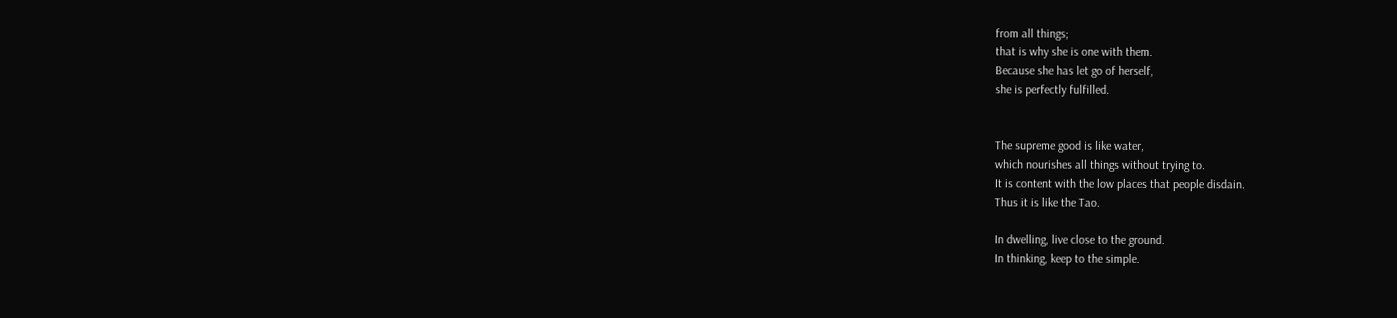from all things;
that is why she is one with them.
Because she has let go of herself,
she is perfectly fulfilled.


The supreme good is like water,
which nourishes all things without trying to.
It is content with the low places that people disdain.
Thus it is like the Tao.

In dwelling, live close to the ground.
In thinking, keep to the simple.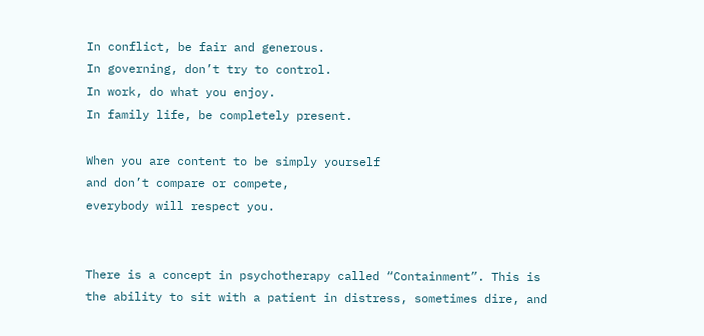In conflict, be fair and generous.
In governing, don’t try to control.
In work, do what you enjoy.
In family life, be completely present.

When you are content to be simply yourself
and don’t compare or compete,
everybody will respect you.


There is a concept in psychotherapy called “Containment”. This is the ability to sit with a patient in distress, sometimes dire, and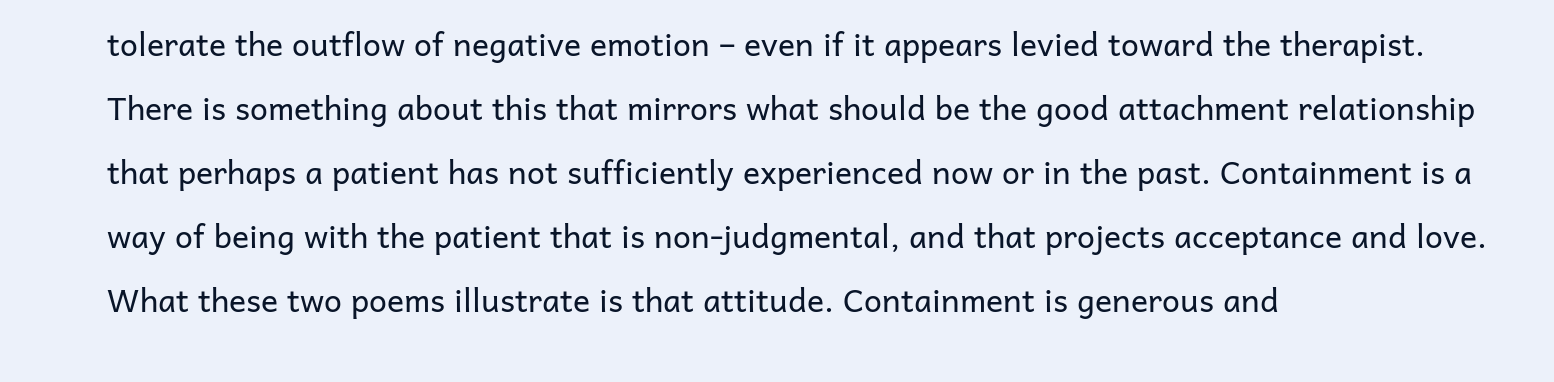tolerate the outflow of negative emotion – even if it appears levied toward the therapist. There is something about this that mirrors what should be the good attachment relationship that perhaps a patient has not sufficiently experienced now or in the past. Containment is a way of being with the patient that is non-judgmental, and that projects acceptance and love. What these two poems illustrate is that attitude. Containment is generous and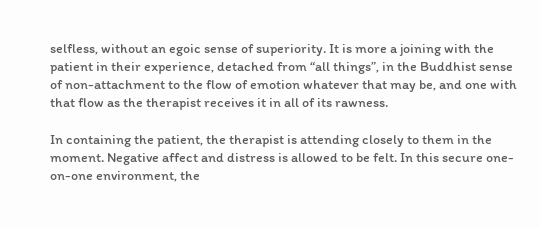selfless, without an egoic sense of superiority. It is more a joining with the patient in their experience, detached from “all things”, in the Buddhist sense of non-attachment to the flow of emotion whatever that may be, and one with that flow as the therapist receives it in all of its rawness.

In containing the patient, the therapist is attending closely to them in the moment. Negative affect and distress is allowed to be felt. In this secure one-on-one environment, the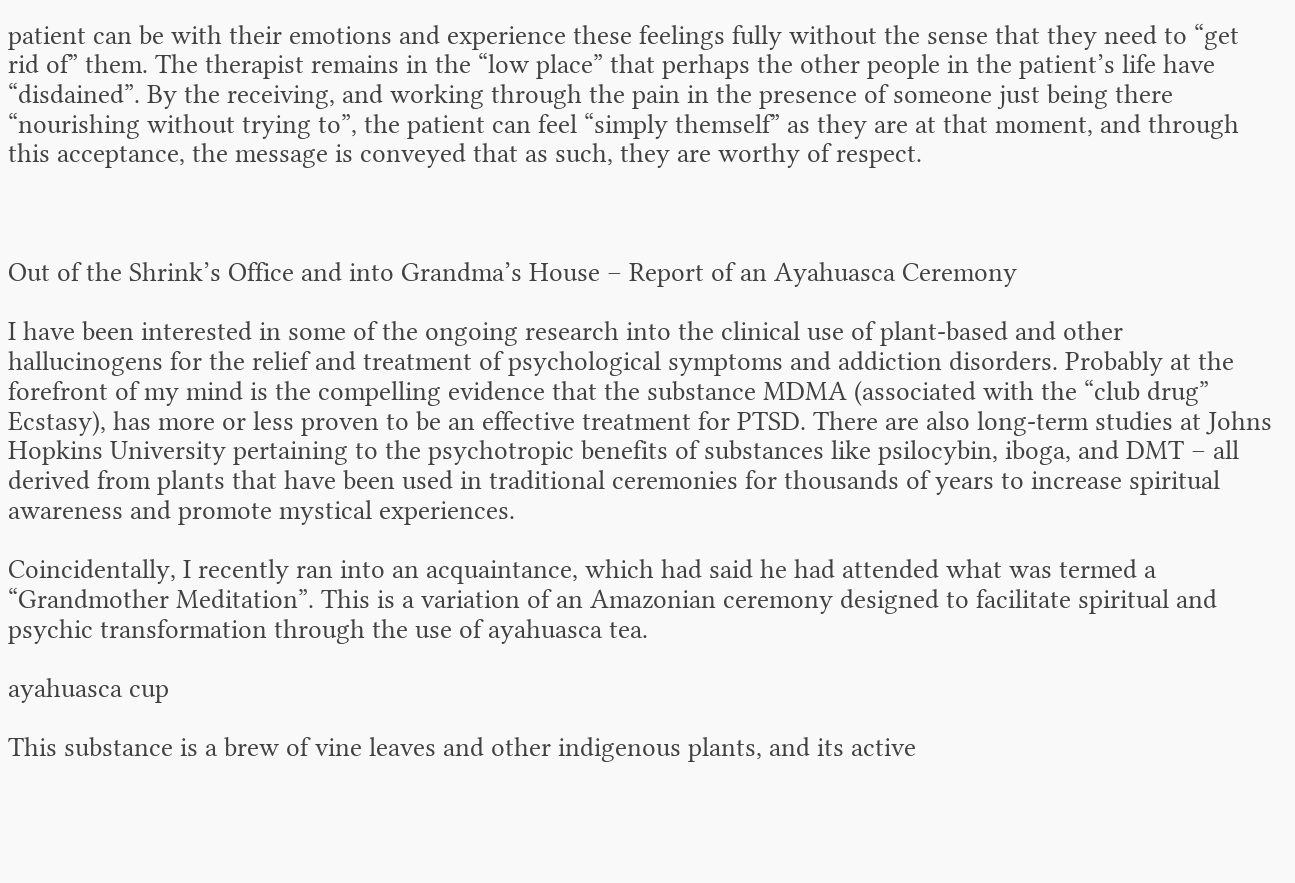patient can be with their emotions and experience these feelings fully without the sense that they need to “get rid of” them. The therapist remains in the “low place” that perhaps the other people in the patient’s life have “disdained”. By the receiving, and working through the pain in the presence of someone just being there “nourishing without trying to”, the patient can feel “simply themself” as they are at that moment, and through this acceptance, the message is conveyed that as such, they are worthy of respect.



Out of the Shrink’s Office and into Grandma’s House – Report of an Ayahuasca Ceremony

I have been interested in some of the ongoing research into the clinical use of plant-based and other hallucinogens for the relief and treatment of psychological symptoms and addiction disorders. Probably at the forefront of my mind is the compelling evidence that the substance MDMA (associated with the “club drug” Ecstasy), has more or less proven to be an effective treatment for PTSD. There are also long-term studies at Johns Hopkins University pertaining to the psychotropic benefits of substances like psilocybin, iboga, and DMT – all derived from plants that have been used in traditional ceremonies for thousands of years to increase spiritual awareness and promote mystical experiences.

Coincidentally, I recently ran into an acquaintance, which had said he had attended what was termed a “Grandmother Meditation”. This is a variation of an Amazonian ceremony designed to facilitate spiritual and psychic transformation through the use of ayahuasca tea.

ayahuasca cup

This substance is a brew of vine leaves and other indigenous plants, and its active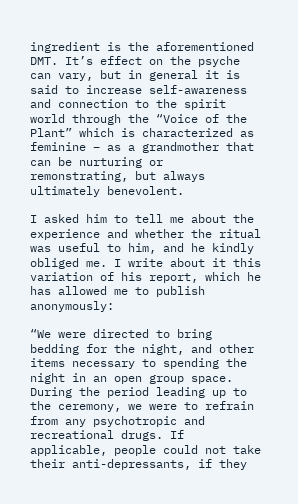ingredient is the aforementioned DMT. It’s effect on the psyche can vary, but in general it is said to increase self-awareness and connection to the spirit world through the “Voice of the Plant” which is characterized as feminine – as a grandmother that can be nurturing or remonstrating, but always ultimately benevolent.

I asked him to tell me about the experience and whether the ritual was useful to him, and he kindly obliged me. I write about it this variation of his report, which he has allowed me to publish anonymously:

“We were directed to bring bedding for the night, and other items necessary to spending the night in an open group space. During the period leading up to the ceremony, we were to refrain from any psychotropic and recreational drugs. If applicable, people could not take their anti-depressants, if they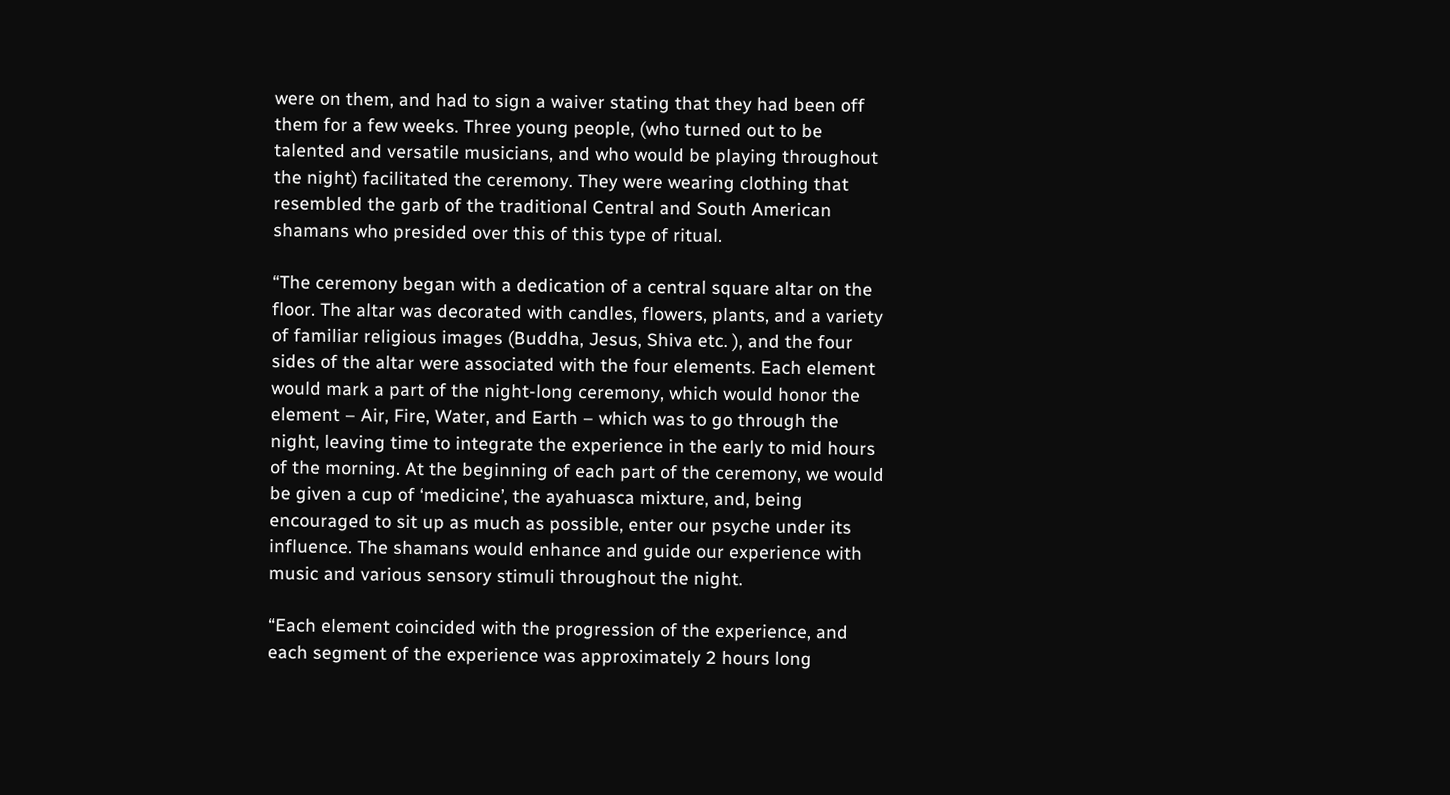were on them, and had to sign a waiver stating that they had been off them for a few weeks. Three young people, (who turned out to be talented and versatile musicians, and who would be playing throughout the night) facilitated the ceremony. They were wearing clothing that resembled the garb of the traditional Central and South American shamans who presided over this of this type of ritual.

“The ceremony began with a dedication of a central square altar on the floor. The altar was decorated with candles, flowers, plants, and a variety of familiar religious images (Buddha, Jesus, Shiva etc. ), and the four sides of the altar were associated with the four elements. Each element would mark a part of the night-long ceremony, which would honor the element – Air, Fire, Water, and Earth – which was to go through the night, leaving time to integrate the experience in the early to mid hours of the morning. At the beginning of each part of the ceremony, we would be given a cup of ‘medicine’, the ayahuasca mixture, and, being encouraged to sit up as much as possible, enter our psyche under its influence. The shamans would enhance and guide our experience with music and various sensory stimuli throughout the night.

“Each element coincided with the progression of the experience, and each segment of the experience was approximately 2 hours long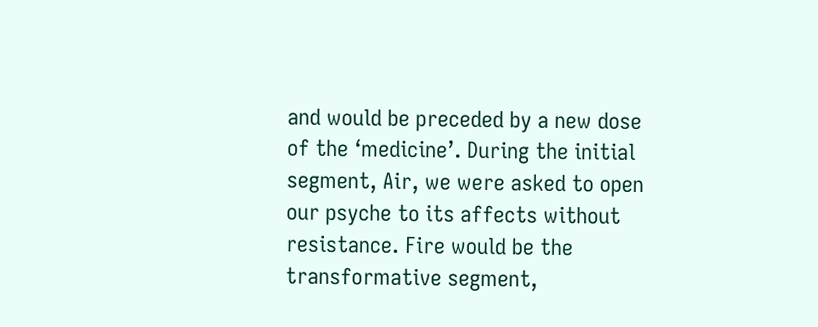and would be preceded by a new dose of the ‘medicine’. During the initial segment, Air, we were asked to open our psyche to its affects without resistance. Fire would be the transformative segment,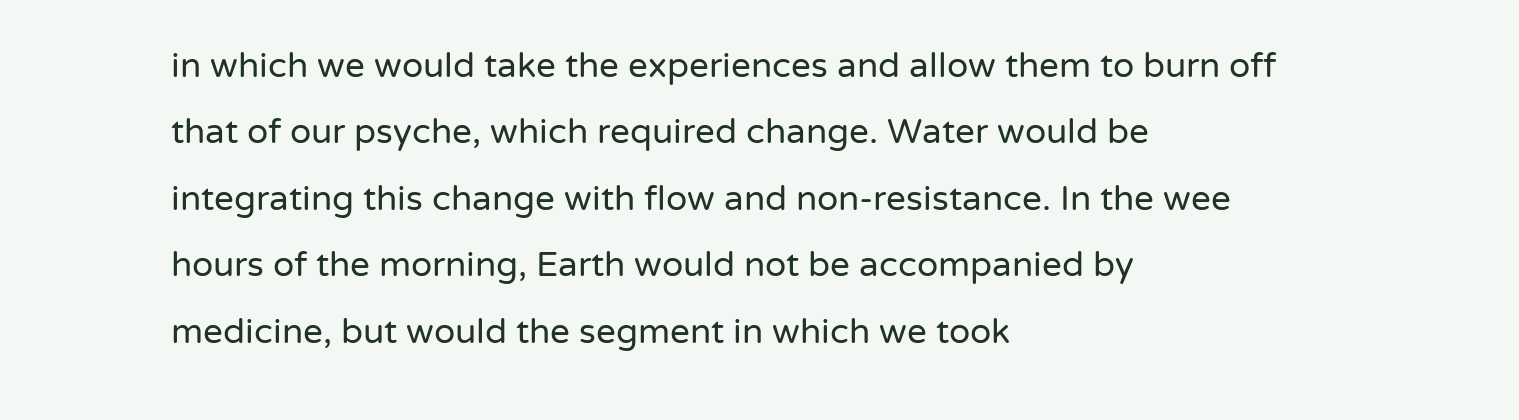in which we would take the experiences and allow them to burn off that of our psyche, which required change. Water would be integrating this change with flow and non-resistance. In the wee hours of the morning, Earth would not be accompanied by medicine, but would the segment in which we took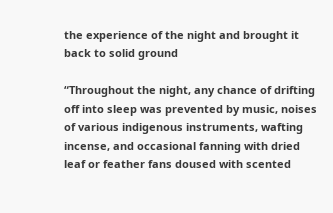the experience of the night and brought it back to solid ground

“Throughout the night, any chance of drifting off into sleep was prevented by music, noises of various indigenous instruments, wafting incense, and occasional fanning with dried leaf or feather fans doused with scented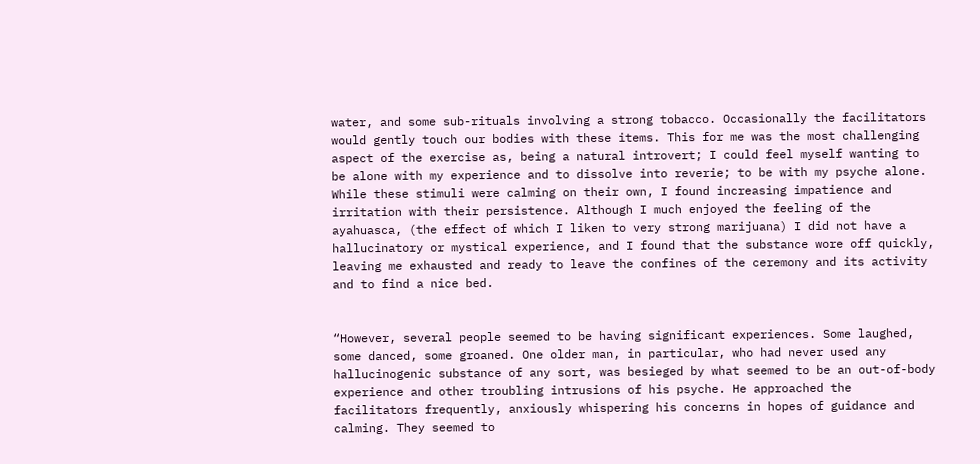water, and some sub-rituals involving a strong tobacco. Occasionally the facilitators would gently touch our bodies with these items. This for me was the most challenging aspect of the exercise as, being a natural introvert; I could feel myself wanting to be alone with my experience and to dissolve into reverie; to be with my psyche alone. While these stimuli were calming on their own, I found increasing impatience and irritation with their persistence. Although I much enjoyed the feeling of the ayahuasca, (the effect of which I liken to very strong marijuana) I did not have a hallucinatory or mystical experience, and I found that the substance wore off quickly, leaving me exhausted and ready to leave the confines of the ceremony and its activity and to find a nice bed.


“However, several people seemed to be having significant experiences. Some laughed, some danced, some groaned. One older man, in particular, who had never used any hallucinogenic substance of any sort, was besieged by what seemed to be an out-of-body experience and other troubling intrusions of his psyche. He approached the facilitators frequently, anxiously whispering his concerns in hopes of guidance and calming. They seemed to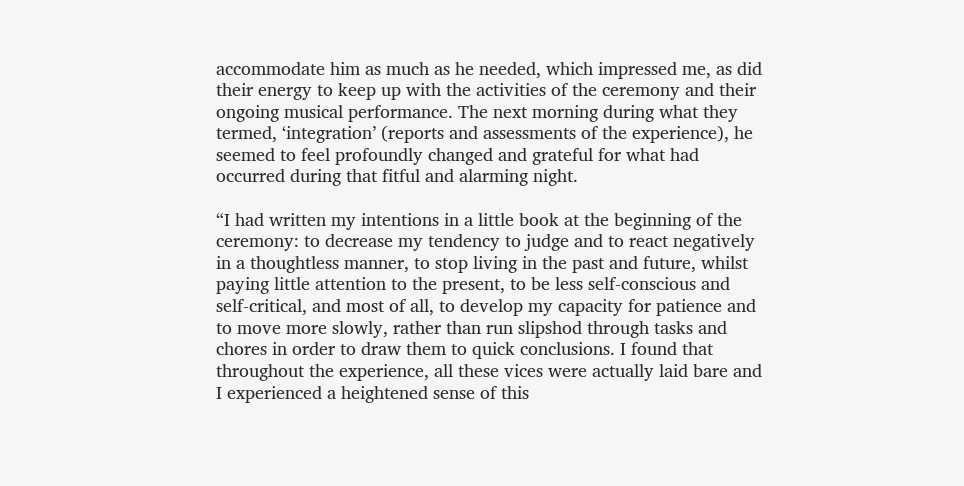accommodate him as much as he needed, which impressed me, as did their energy to keep up with the activities of the ceremony and their ongoing musical performance. The next morning during what they termed, ‘integration’ (reports and assessments of the experience), he seemed to feel profoundly changed and grateful for what had occurred during that fitful and alarming night.

“I had written my intentions in a little book at the beginning of the ceremony: to decrease my tendency to judge and to react negatively in a thoughtless manner, to stop living in the past and future, whilst paying little attention to the present, to be less self-conscious and self-critical, and most of all, to develop my capacity for patience and to move more slowly, rather than run slipshod through tasks and chores in order to draw them to quick conclusions. I found that throughout the experience, all these vices were actually laid bare and I experienced a heightened sense of this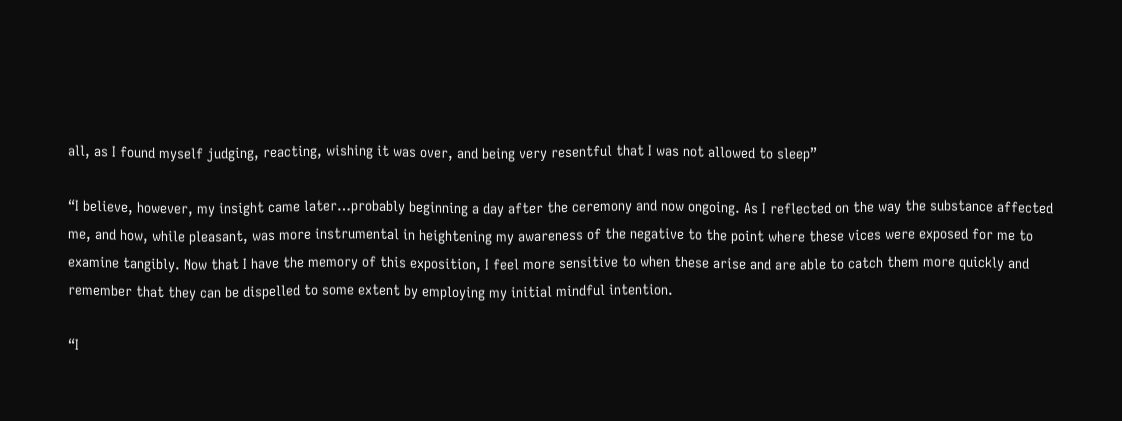all, as I found myself judging, reacting, wishing it was over, and being very resentful that I was not allowed to sleep”

“I believe, however, my insight came later…probably beginning a day after the ceremony and now ongoing. As I reflected on the way the substance affected me, and how, while pleasant, was more instrumental in heightening my awareness of the negative to the point where these vices were exposed for me to examine tangibly. Now that I have the memory of this exposition, I feel more sensitive to when these arise and are able to catch them more quickly and remember that they can be dispelled to some extent by employing my initial mindful intention.

“I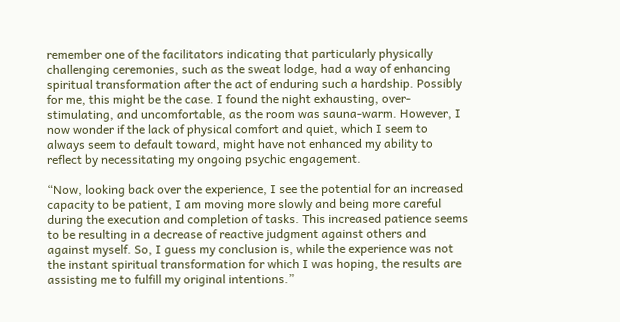remember one of the facilitators indicating that particularly physically challenging ceremonies, such as the sweat lodge, had a way of enhancing spiritual transformation after the act of enduring such a hardship. Possibly for me, this might be the case. I found the night exhausting, over-stimulating, and uncomfortable, as the room was sauna-warm. However, I now wonder if the lack of physical comfort and quiet, which I seem to always seem to default toward, might have not enhanced my ability to reflect by necessitating my ongoing psychic engagement.

“Now, looking back over the experience, I see the potential for an increased capacity to be patient, I am moving more slowly and being more careful during the execution and completion of tasks. This increased patience seems to be resulting in a decrease of reactive judgment against others and against myself. So, I guess my conclusion is, while the experience was not the instant spiritual transformation for which I was hoping, the results are assisting me to fulfill my original intentions.”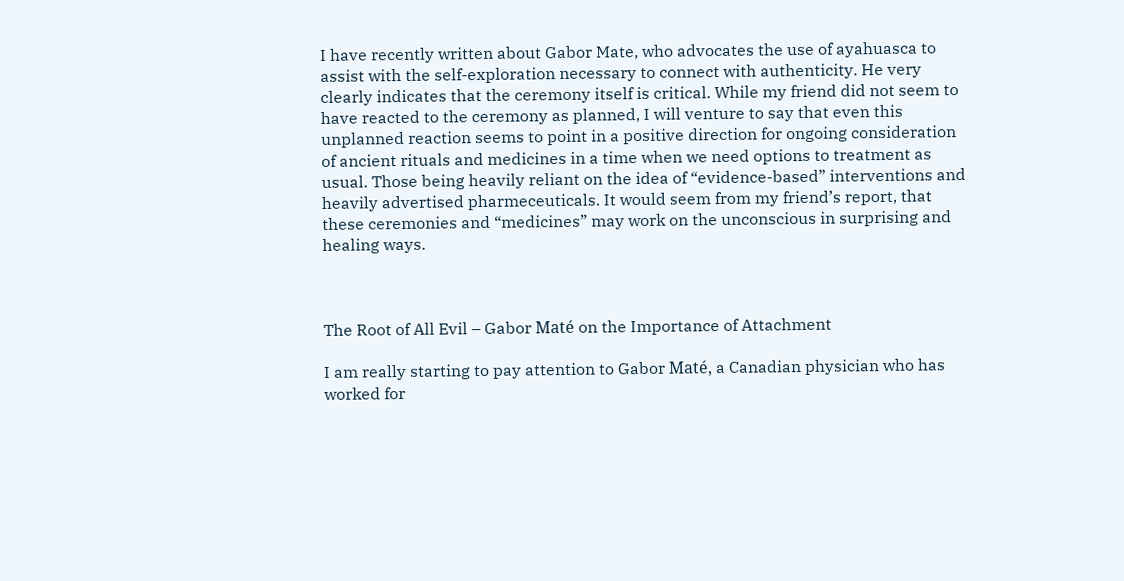I have recently written about Gabor Mate, who advocates the use of ayahuasca to assist with the self-exploration necessary to connect with authenticity. He very clearly indicates that the ceremony itself is critical. While my friend did not seem to have reacted to the ceremony as planned, I will venture to say that even this unplanned reaction seems to point in a positive direction for ongoing consideration of ancient rituals and medicines in a time when we need options to treatment as usual. Those being heavily reliant on the idea of “evidence-based” interventions and heavily advertised pharmeceuticals. It would seem from my friend’s report, that these ceremonies and “medicines” may work on the unconscious in surprising and healing ways.



The Root of All Evil – Gabor Maté on the Importance of Attachment

I am really starting to pay attention to Gabor Maté, a Canadian physician who has worked for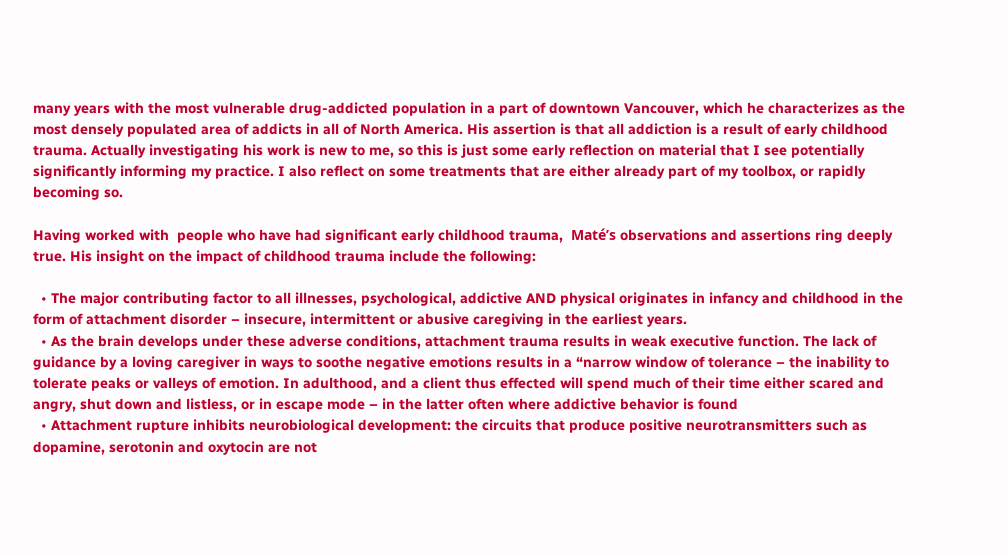many years with the most vulnerable drug-addicted population in a part of downtown Vancouver, which he characterizes as the most densely populated area of addicts in all of North America. His assertion is that all addiction is a result of early childhood trauma. Actually investigating his work is new to me, so this is just some early reflection on material that I see potentially significantly informing my practice. I also reflect on some treatments that are either already part of my toolbox, or rapidly becoming so.

Having worked with  people who have had significant early childhood trauma,  Maté’s observations and assertions ring deeply true. His insight on the impact of childhood trauma include the following:

  • The major contributing factor to all illnesses, psychological, addictive AND physical originates in infancy and childhood in the form of attachment disorder – insecure, intermittent or abusive caregiving in the earliest years.
  • As the brain develops under these adverse conditions, attachment trauma results in weak executive function. The lack of guidance by a loving caregiver in ways to soothe negative emotions results in a “narrow window of tolerance – the inability to tolerate peaks or valleys of emotion. In adulthood, and a client thus effected will spend much of their time either scared and angry, shut down and listless, or in escape mode – in the latter often where addictive behavior is found
  • Attachment rupture inhibits neurobiological development: the circuits that produce positive neurotransmitters such as dopamine, serotonin and oxytocin are not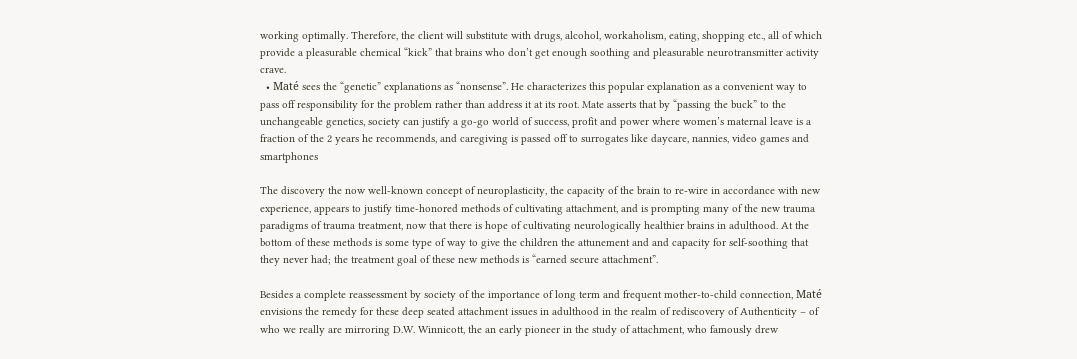working optimally. Therefore, the client will substitute with drugs, alcohol, workaholism, eating, shopping etc., all of which provide a pleasurable chemical “kick” that brains who don’t get enough soothing and pleasurable neurotransmitter activity crave.
  • Maté sees the “genetic” explanations as “nonsense”. He characterizes this popular explanation as a convenient way to pass off responsibility for the problem rather than address it at its root. Mate asserts that by “passing the buck” to the unchangeable genetics, society can justify a go-go world of success, profit and power where women’s maternal leave is a fraction of the 2 years he recommends, and caregiving is passed off to surrogates like daycare, nannies, video games and smartphones

The discovery the now well-known concept of neuroplasticity, the capacity of the brain to re-wire in accordance with new experience, appears to justify time-honored methods of cultivating attachment, and is prompting many of the new trauma paradigms of trauma treatment, now that there is hope of cultivating neurologically healthier brains in adulthood. At the bottom of these methods is some type of way to give the children the attunement and and capacity for self-soothing that they never had; the treatment goal of these new methods is “earned secure attachment”.

Besides a complete reassessment by society of the importance of long term and frequent mother-to-child connection, Maté envisions the remedy for these deep seated attachment issues in adulthood in the realm of rediscovery of Authenticity – of who we really are mirroring D.W. Winnicott, the an early pioneer in the study of attachment, who famously drew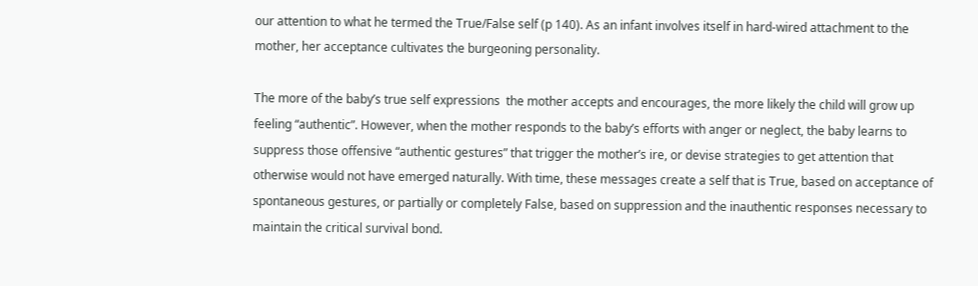our attention to what he termed the True/False self (p 140). As an infant involves itself in hard-wired attachment to the mother, her acceptance cultivates the burgeoning personality.

The more of the baby’s true self expressions  the mother accepts and encourages, the more likely the child will grow up feeling “authentic”. However, when the mother responds to the baby’s efforts with anger or neglect, the baby learns to suppress those offensive “authentic gestures” that trigger the mother’s ire, or devise strategies to get attention that otherwise would not have emerged naturally. With time, these messages create a self that is True, based on acceptance of spontaneous gestures, or partially or completely False, based on suppression and the inauthentic responses necessary to maintain the critical survival bond.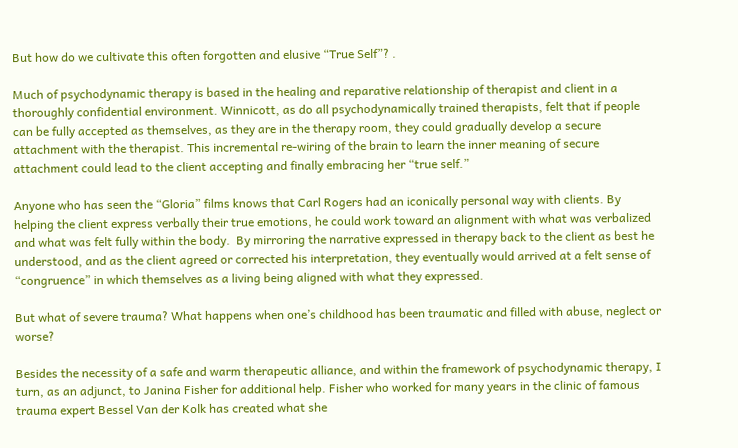But how do we cultivate this often forgotten and elusive “True Self”? .

Much of psychodynamic therapy is based in the healing and reparative relationship of therapist and client in a thoroughly confidential environment. Winnicott, as do all psychodynamically trained therapists, felt that if people can be fully accepted as themselves, as they are in the therapy room, they could gradually develop a secure attachment with the therapist. This incremental re-wiring of the brain to learn the inner meaning of secure attachment could lead to the client accepting and finally embracing her “true self.”

Anyone who has seen the “Gloria” films knows that Carl Rogers had an iconically personal way with clients. By helping the client express verbally their true emotions, he could work toward an alignment with what was verbalized and what was felt fully within the body.  By mirroring the narrative expressed in therapy back to the client as best he understood, and as the client agreed or corrected his interpretation, they eventually would arrived at a felt sense of “congruence” in which themselves as a living being aligned with what they expressed.

But what of severe trauma? What happens when one’s childhood has been traumatic and filled with abuse, neglect or worse?

Besides the necessity of a safe and warm therapeutic alliance, and within the framework of psychodynamic therapy, I turn, as an adjunct, to Janina Fisher for additional help. Fisher who worked for many years in the clinic of famous trauma expert Bessel Van der Kolk has created what she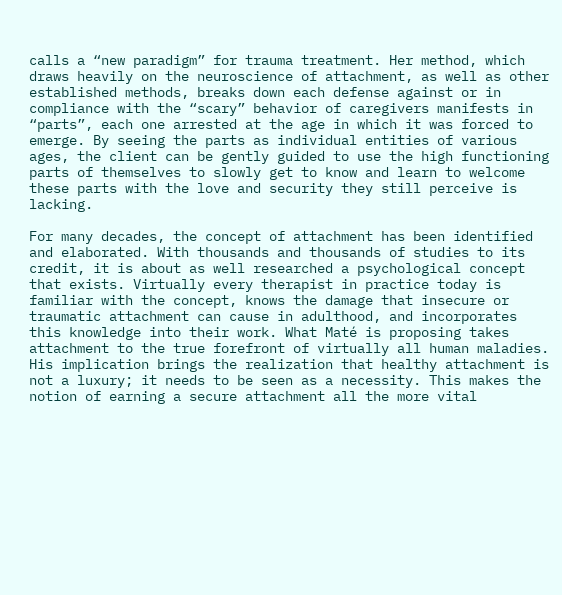calls a “new paradigm” for trauma treatment. Her method, which draws heavily on the neuroscience of attachment, as well as other established methods, breaks down each defense against or in compliance with the “scary” behavior of caregivers manifests in “parts”, each one arrested at the age in which it was forced to emerge. By seeing the parts as individual entities of various ages, the client can be gently guided to use the high functioning parts of themselves to slowly get to know and learn to welcome these parts with the love and security they still perceive is lacking.

For many decades, the concept of attachment has been identified and elaborated. With thousands and thousands of studies to its credit, it is about as well researched a psychological concept that exists. Virtually every therapist in practice today is familiar with the concept, knows the damage that insecure or traumatic attachment can cause in adulthood, and incorporates this knowledge into their work. What Maté is proposing takes attachment to the true forefront of virtually all human maladies. His implication brings the realization that healthy attachment is not a luxury; it needs to be seen as a necessity. This makes the notion of earning a secure attachment all the more vital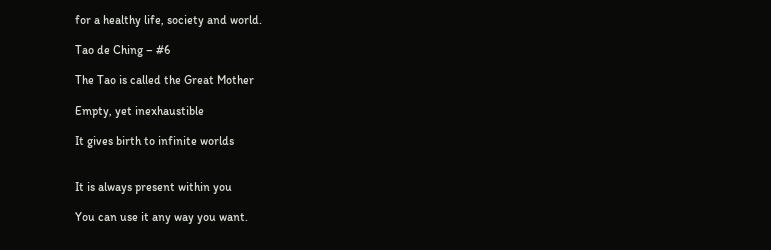for a healthy life, society and world.

Tao de Ching – #6

The Tao is called the Great Mother

Empty, yet inexhaustible

It gives birth to infinite worlds


It is always present within you

You can use it any way you want.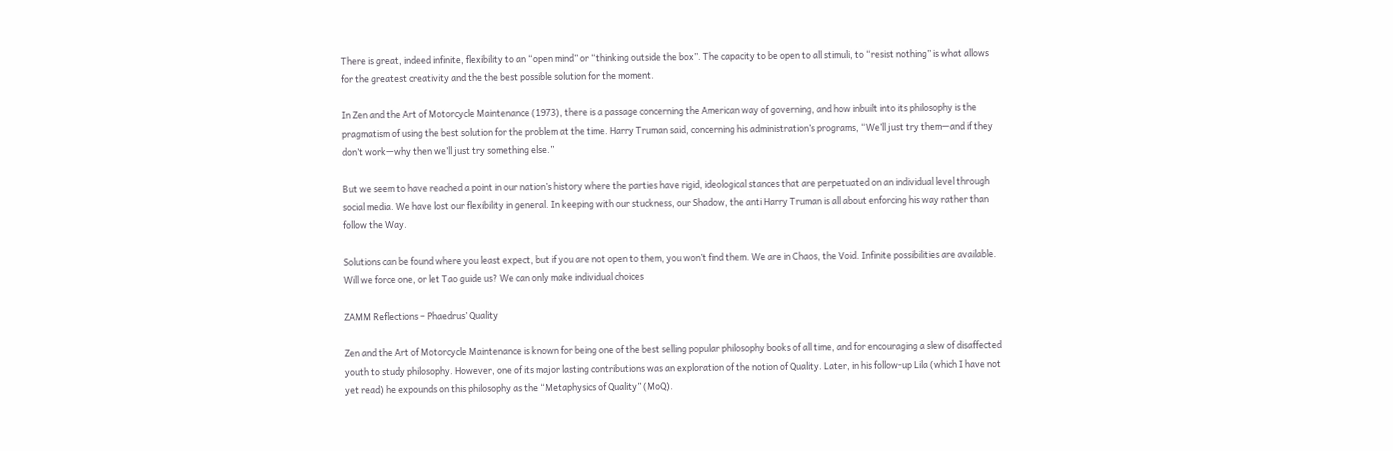There is great, indeed infinite, flexibility to an “open mind” or “thinking outside the box”. The capacity to be open to all stimuli, to “resist nothing” is what allows for the greatest creativity and the the best possible solution for the moment.

In Zen and the Art of Motorcycle Maintenance (1973), there is a passage concerning the American way of governing, and how inbuilt into its philosophy is the pragmatism of using the best solution for the problem at the time. Harry Truman said, concerning his administration’s programs, “We’ll just try them—and if they don’t work—why then we’ll just try something else.”

But we seem to have reached a point in our nation’s history where the parties have rigid, ideological stances that are perpetuated on an individual level through social media. We have lost our flexibility in general. In keeping with our stuckness, our Shadow, the anti Harry Truman is all about enforcing his way rather than follow the Way.

Solutions can be found where you least expect, but if you are not open to them, you won’t find them. We are in Chaos, the Void. Infinite possibilities are available. Will we force one, or let Tao guide us? We can only make individual choices

ZAMM Reflections – Phaedrus’ Quality

Zen and the Art of Motorcycle Maintenance is known for being one of the best selling popular philosophy books of all time, and for encouraging a slew of disaffected youth to study philosophy. However, one of its major lasting contributions was an exploration of the notion of Quality. Later, in his follow-up Lila (which I have not yet read) he expounds on this philosophy as the “Metaphysics of Quality” (MoQ).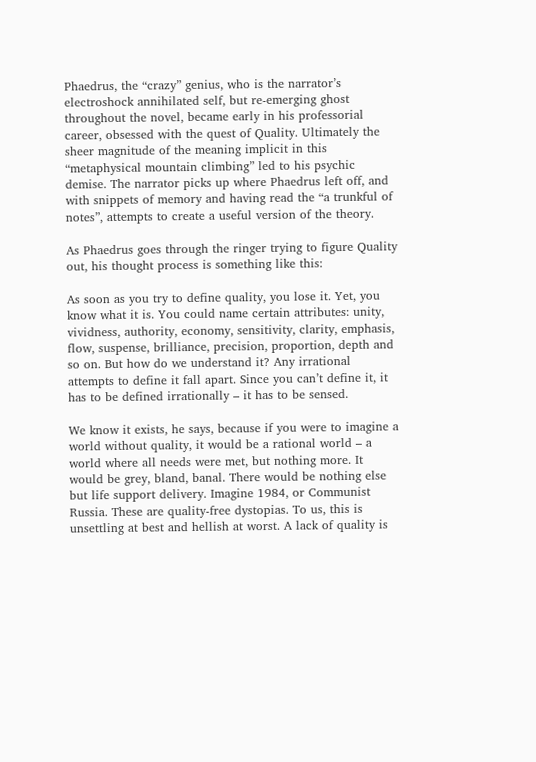Phaedrus, the “crazy” genius, who is the narrator’s electroshock annihilated self, but re-emerging ghost throughout the novel, became early in his professorial career, obsessed with the quest of Quality. Ultimately the sheer magnitude of the meaning implicit in this “metaphysical mountain climbing” led to his psychic demise. The narrator picks up where Phaedrus left off, and with snippets of memory and having read the “a trunkful of notes”, attempts to create a useful version of the theory.

As Phaedrus goes through the ringer trying to figure Quality out, his thought process is something like this:

As soon as you try to define quality, you lose it. Yet, you know what it is. You could name certain attributes: unity, vividness, authority, economy, sensitivity, clarity, emphasis, flow, suspense, brilliance, precision, proportion, depth and so on. But how do we understand it? Any irrational attempts to define it fall apart. Since you can’t define it, it has to be defined irrationally – it has to be sensed.

We know it exists, he says, because if you were to imagine a world without quality, it would be a rational world – a world where all needs were met, but nothing more. It would be grey, bland, banal. There would be nothing else but life support delivery. Imagine 1984, or Communist Russia. These are quality-free dystopias. To us, this is unsettling at best and hellish at worst. A lack of quality is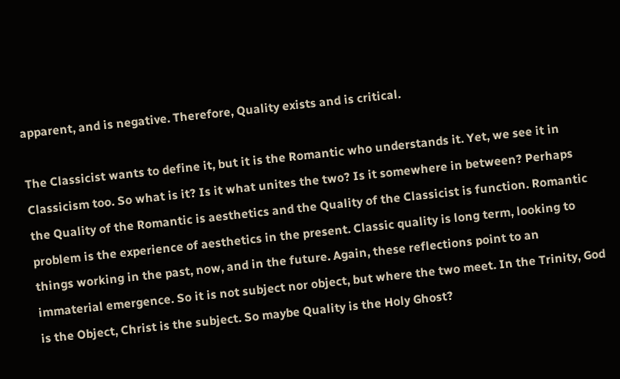apparent, and is negative. Therefore, Quality exists and is critical.

The Classicist wants to define it, but it is the Romantic who understands it. Yet, we see it in Classicism too. So what is it? Is it what unites the two? Is it somewhere in between? Perhaps the Quality of the Romantic is aesthetics and the Quality of the Classicist is function. Romantic problem is the experience of aesthetics in the present. Classic quality is long term, looking to things working in the past, now, and in the future. Again, these reflections point to an immaterial emergence. So it is not subject nor object, but where the two meet. In the Trinity, God is the Object, Christ is the subject. So maybe Quality is the Holy Ghost?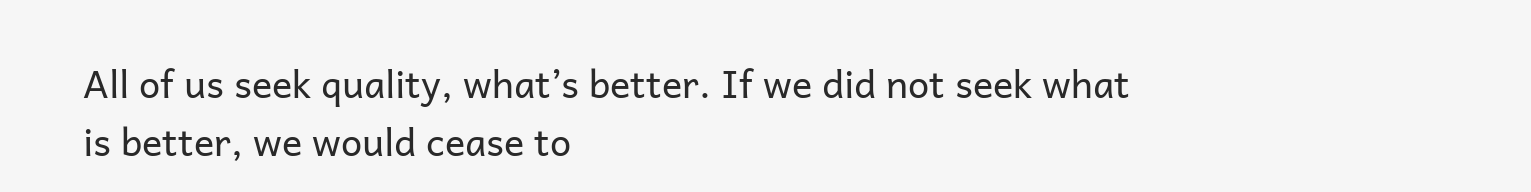All of us seek quality, what’s better. If we did not seek what is better, we would cease to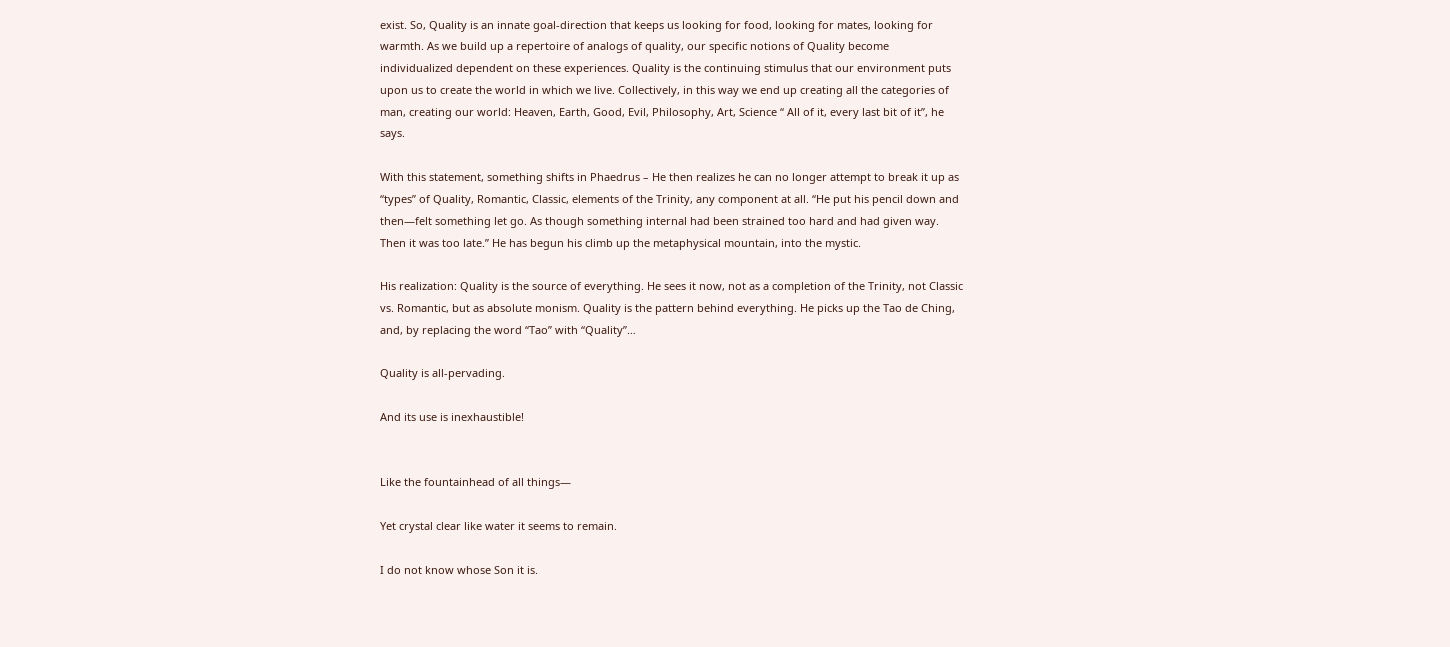exist. So, Quality is an innate goal-direction that keeps us looking for food, looking for mates, looking for warmth. As we build up a repertoire of analogs of quality, our specific notions of Quality become individualized dependent on these experiences. Quality is the continuing stimulus that our environment puts upon us to create the world in which we live. Collectively, in this way we end up creating all the categories of man, creating our world: Heaven, Earth, Good, Evil, Philosophy, Art, Science “ All of it, every last bit of it”, he says.

With this statement, something shifts in Phaedrus – He then realizes he can no longer attempt to break it up as “types” of Quality, Romantic, Classic, elements of the Trinity, any component at all. “He put his pencil down and then—felt something let go. As though something internal had been strained too hard and had given way. Then it was too late.” He has begun his climb up the metaphysical mountain, into the mystic.

His realization: Quality is the source of everything. He sees it now, not as a completion of the Trinity, not Classic vs. Romantic, but as absolute monism. Quality is the pattern behind everything. He picks up the Tao de Ching, and, by replacing the word “Tao” with “Quality”…

Quality is all-pervading.

And its use is inexhaustible!


Like the fountainhead of all things—

Yet crystal clear like water it seems to remain.

I do not know whose Son it is.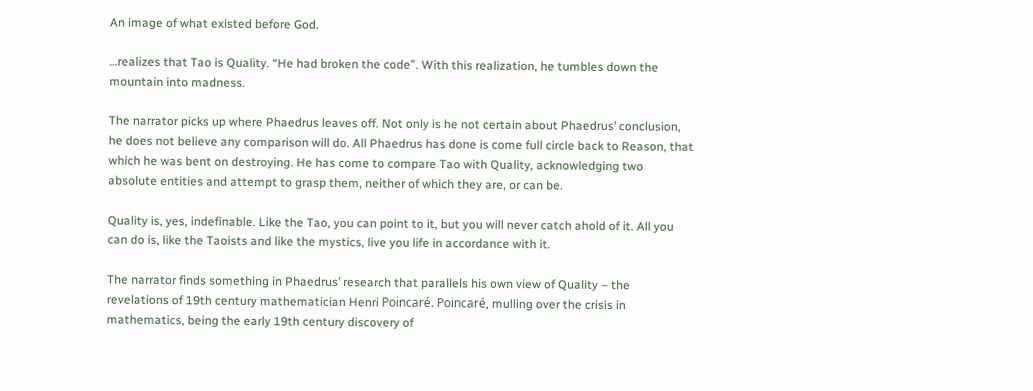An image of what existed before God.

…realizes that Tao is Quality. “He had broken the code”. With this realization, he tumbles down the mountain into madness.

The narrator picks up where Phaedrus leaves off. Not only is he not certain about Phaedrus’ conclusion, he does not believe any comparison will do. All Phaedrus has done is come full circle back to Reason, that which he was bent on destroying. He has come to compare Tao with Quality, acknowledging two absolute entities and attempt to grasp them, neither of which they are, or can be.

Quality is, yes, indefinable. Like the Tao, you can point to it, but you will never catch ahold of it. All you can do is, like the Taoists and like the mystics, live you life in accordance with it.

The narrator finds something in Phaedrus’ research that parallels his own view of Quality – the revelations of 19th century mathematician Henri Poincaré. Poincaré, mulling over the crisis in mathematics, being the early 19th century discovery of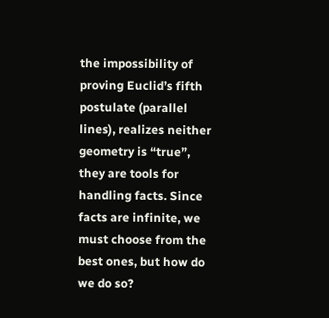the impossibility of proving Euclid’s fifth postulate (parallel lines), realizes neither geometry is “true”, they are tools for handling facts. Since facts are infinite, we must choose from the best ones, but how do we do so?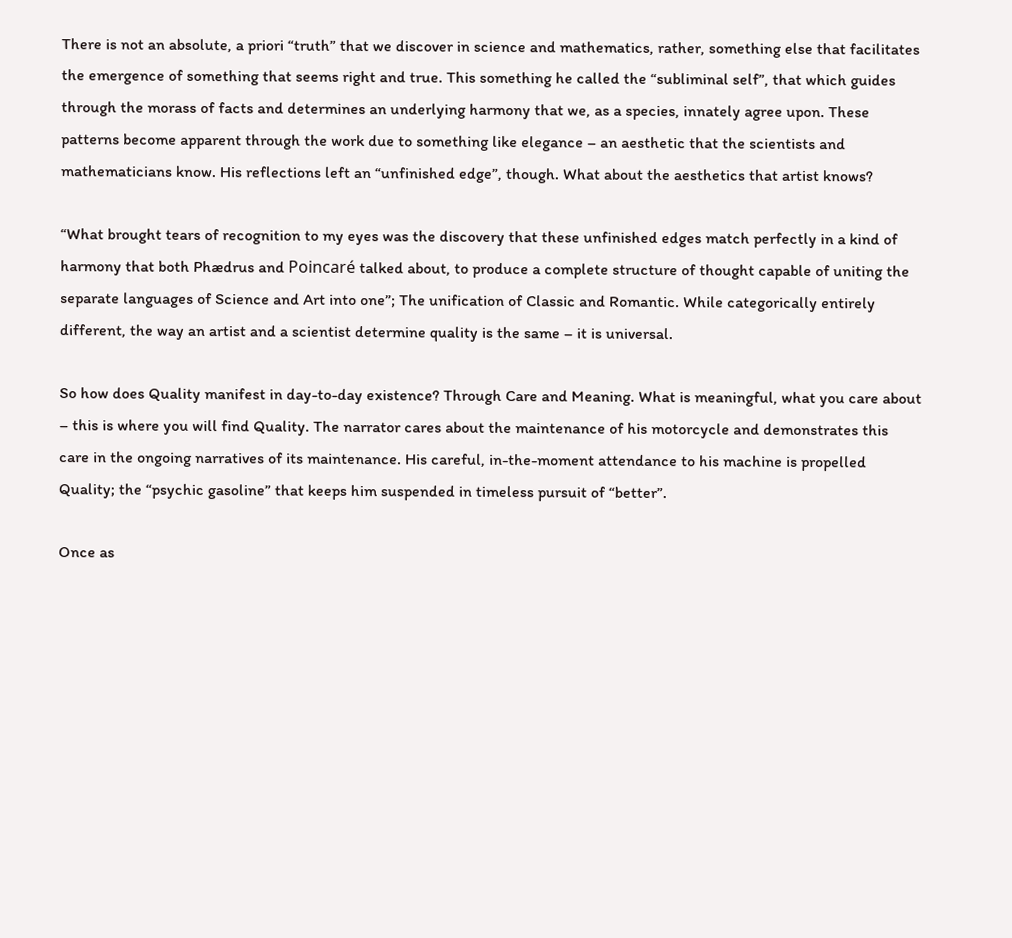There is not an absolute, a priori “truth” that we discover in science and mathematics, rather, something else that facilitates the emergence of something that seems right and true. This something he called the “subliminal self”, that which guides through the morass of facts and determines an underlying harmony that we, as a species, innately agree upon. These patterns become apparent through the work due to something like elegance – an aesthetic that the scientists and mathematicians know. His reflections left an “unfinished edge”, though. What about the aesthetics that artist knows?

“What brought tears of recognition to my eyes was the discovery that these unfinished edges match perfectly in a kind of harmony that both Phædrus and Poincaré talked about, to produce a complete structure of thought capable of uniting the separate languages of Science and Art into one”; The unification of Classic and Romantic. While categorically entirely different, the way an artist and a scientist determine quality is the same – it is universal.

So how does Quality manifest in day-to-day existence? Through Care and Meaning. What is meaningful, what you care about – this is where you will find Quality. The narrator cares about the maintenance of his motorcycle and demonstrates this care in the ongoing narratives of its maintenance. His careful, in-the-moment attendance to his machine is propelled Quality; the “psychic gasoline” that keeps him suspended in timeless pursuit of “better”.

Once as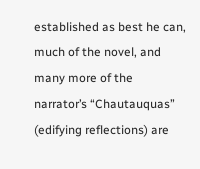established as best he can, much of the novel, and many more of the narrator’s “Chautauquas” (edifying reflections) are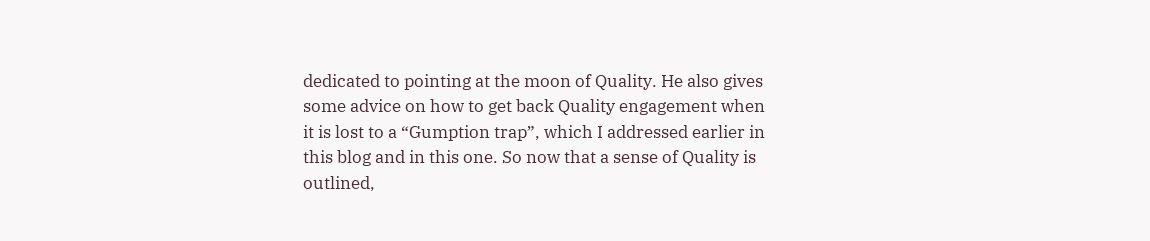dedicated to pointing at the moon of Quality. He also gives some advice on how to get back Quality engagement when it is lost to a “Gumption trap”, which I addressed earlier in this blog and in this one. So now that a sense of Quality is outlined,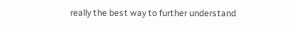really the best way to further understand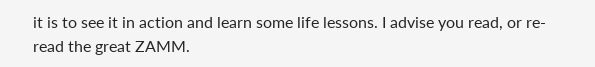it is to see it in action and learn some life lessons. I advise you read, or re-read the great ZAMM.